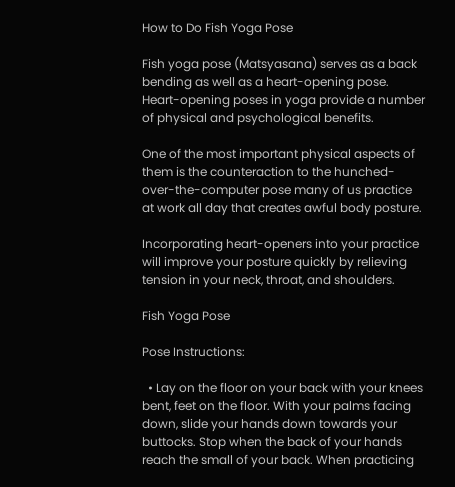How to Do Fish Yoga Pose

Fish yoga pose (Matsyasana) serves as a back bending as well as a heart-opening pose. Heart-opening poses in yoga provide a number of physical and psychological benefits.

One of the most important physical aspects of them is the counteraction to the hunched-over-the-computer pose many of us practice at work all day that creates awful body posture.

Incorporating heart-openers into your practice will improve your posture quickly by relieving tension in your neck, throat, and shoulders.

Fish Yoga Pose

Pose Instructions:

  • Lay on the floor on your back with your knees bent, feet on the floor. With your palms facing down, slide your hands down towards your buttocks. Stop when the back of your hands reach the small of your back. When practicing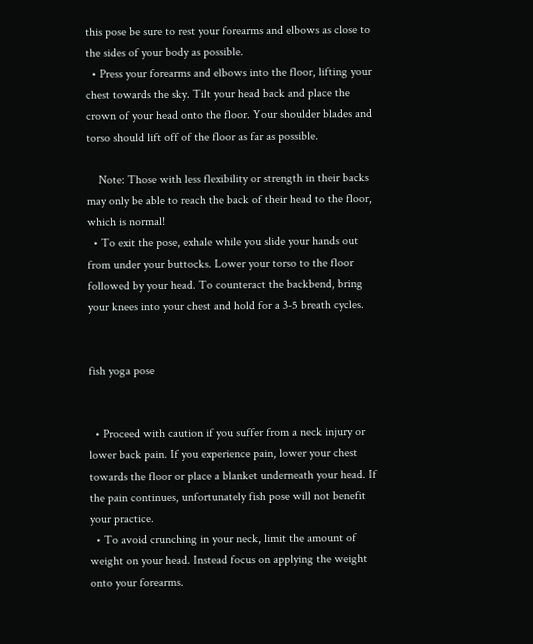this pose be sure to rest your forearms and elbows as close to the sides of your body as possible.
  • Press your forearms and elbows into the floor, lifting your chest towards the sky. Tilt your head back and place the crown of your head onto the floor. Your shoulder blades and torso should lift off of the floor as far as possible.

    Note: Those with less flexibility or strength in their backs may only be able to reach the back of their head to the floor, which is normal!
  • To exit the pose, exhale while you slide your hands out from under your buttocks. Lower your torso to the floor followed by your head. To counteract the backbend, bring your knees into your chest and hold for a 3-5 breath cycles.


fish yoga pose


  • Proceed with caution if you suffer from a neck injury or lower back pain. If you experience pain, lower your chest towards the floor or place a blanket underneath your head. If the pain continues, unfortunately fish pose will not benefit your practice.
  • To avoid crunching in your neck, limit the amount of weight on your head. Instead focus on applying the weight onto your forearms.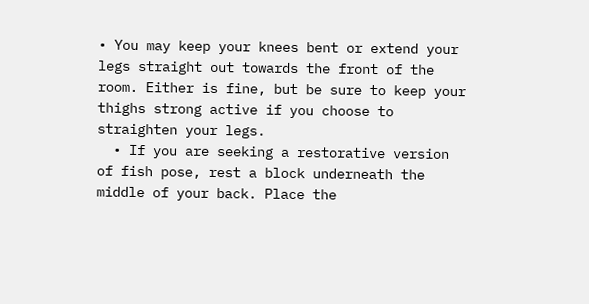• You may keep your knees bent or extend your legs straight out towards the front of the room. Either is fine, but be sure to keep your thighs strong active if you choose to straighten your legs.
  • If you are seeking a restorative version of fish pose, rest a block underneath the middle of your back. Place the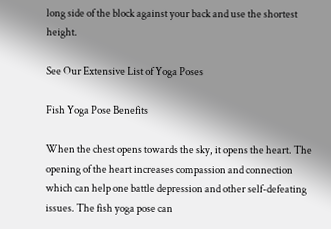long side of the block against your back and use the shortest height.

See Our Extensive List of Yoga Poses

Fish Yoga Pose Benefits

When the chest opens towards the sky, it opens the heart. The opening of the heart increases compassion and connection which can help one battle depression and other self-defeating issues. The fish yoga pose can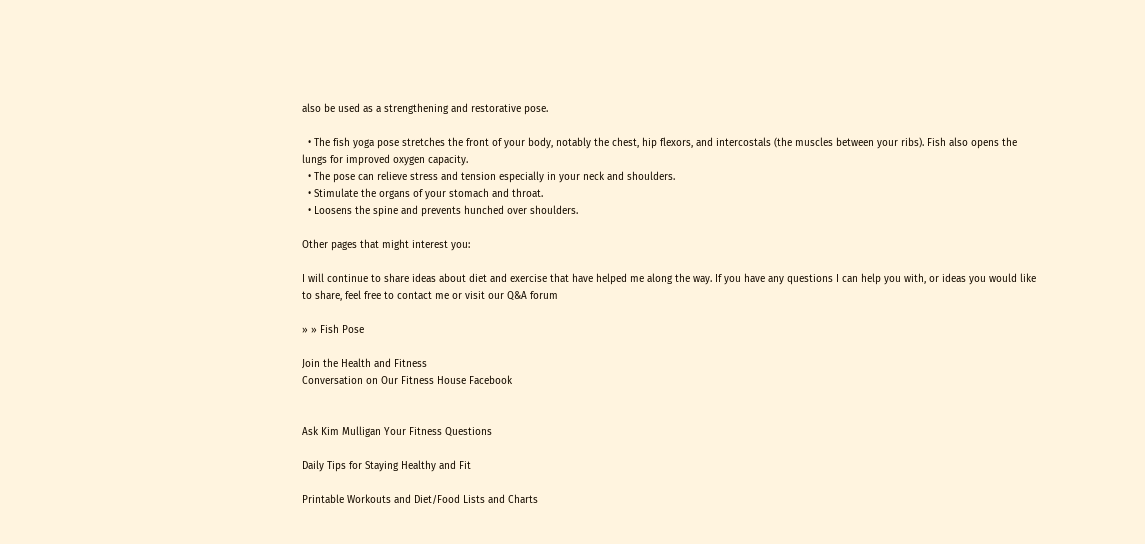also be used as a strengthening and restorative pose.

  • The fish yoga pose stretches the front of your body, notably the chest, hip flexors, and intercostals (the muscles between your ribs). Fish also opens the lungs for improved oxygen capacity.
  • The pose can relieve stress and tension especially in your neck and shoulders.
  • Stimulate the organs of your stomach and throat.
  • Loosens the spine and prevents hunched over shoulders.

Other pages that might interest you:

I will continue to share ideas about diet and exercise that have helped me along the way. If you have any questions I can help you with, or ideas you would like to share, feel free to contact me or visit our Q&A forum

» » Fish Pose

Join the Health and Fitness
Conversation on Our Fitness House Facebook


Ask Kim Mulligan Your Fitness Questions

Daily Tips for Staying Healthy and Fit

Printable Workouts and Diet/Food Lists and Charts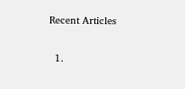Recent Articles

  1.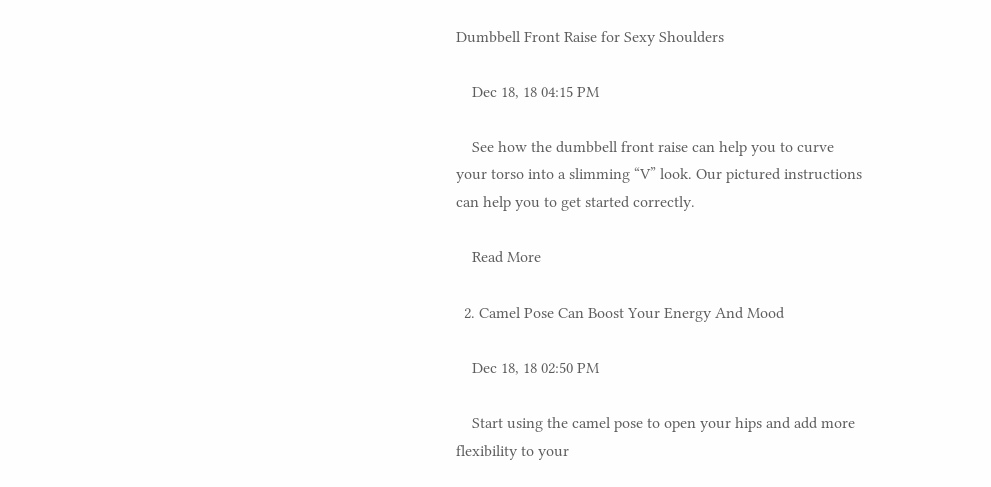Dumbbell Front Raise for Sexy Shoulders

    Dec 18, 18 04:15 PM

    See how the dumbbell front raise can help you to curve your torso into a slimming “V” look. Our pictured instructions can help you to get started correctly.

    Read More

  2. Camel Pose Can Boost Your Energy And Mood

    Dec 18, 18 02:50 PM

    Start using the camel pose to open your hips and add more flexibility to your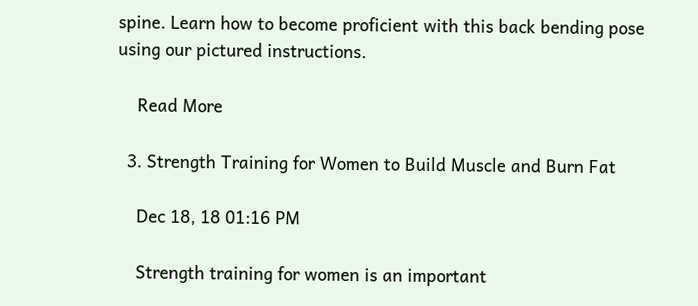spine. Learn how to become proficient with this back bending pose using our pictured instructions.

    Read More

  3. Strength Training for Women to Build Muscle and Burn Fat

    Dec 18, 18 01:16 PM

    Strength training for women is an important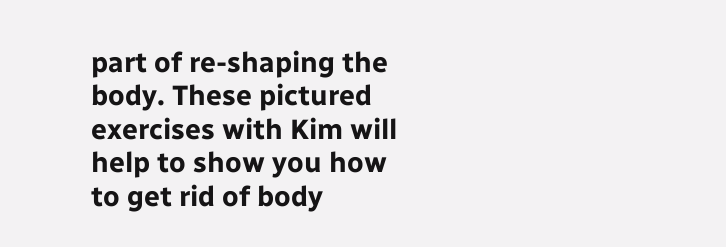part of re-shaping the body. These pictured exercises with Kim will help to show you how to get rid of body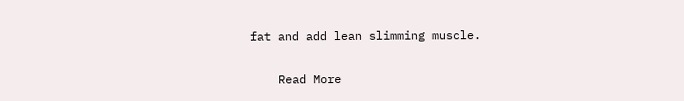fat and add lean slimming muscle.

    Read More